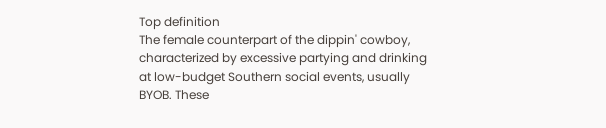Top definition
The female counterpart of the dippin' cowboy, characterized by excessive partying and drinking at low-budget Southern social events, usually BYOB. These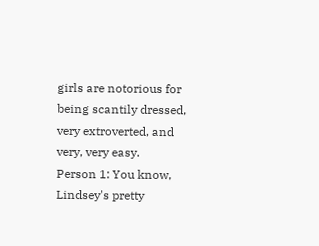girls are notorious for being scantily dressed, very extroverted, and very, very easy.
Person 1: You know, Lindsey's pretty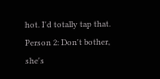hot. I'd totally tap that.
Person 2: Don't bother, she's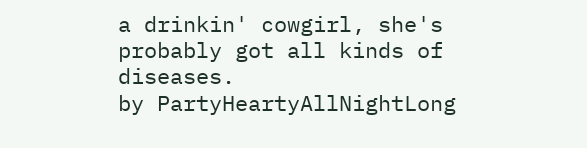a drinkin' cowgirl, she's probably got all kinds of diseases.
by PartyHeartyAllNightLong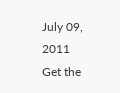July 09, 2011
Get the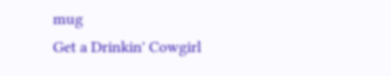mug
Get a Drinkin' Cowgirl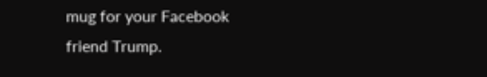mug for your Facebook friend Trump.